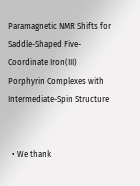Paramagnetic NMR Shifts for Saddle-Shaped Five-Coordinate Iron(III) Porphyrin Complexes with Intermediate-Spin Structure


  • We thank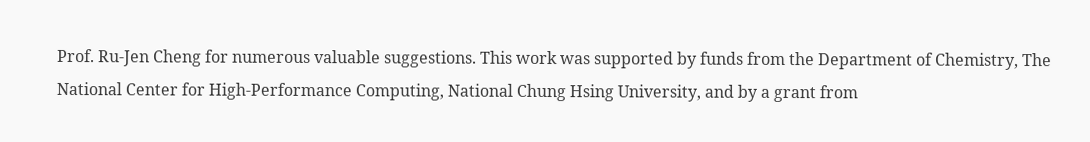Prof. Ru-Jen Cheng for numerous valuable suggestions. This work was supported by funds from the Department of Chemistry, The National Center for High-Performance Computing, National Chung Hsing University, and by a grant from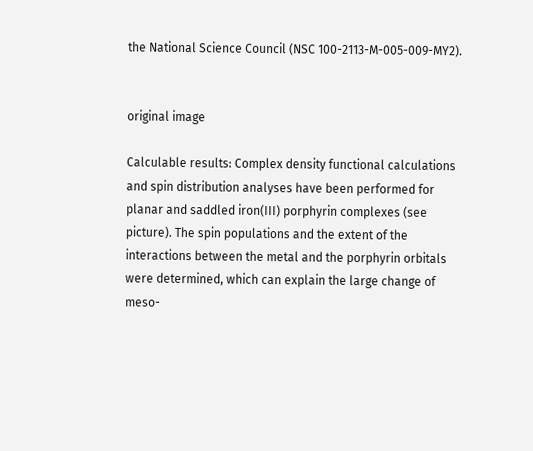the National Science Council (NSC 100-2113-M-005-009-MY2).


original image

Calculable results: Complex density functional calculations and spin distribution analyses have been performed for planar and saddled iron(III) porphyrin complexes (see picture). The spin populations and the extent of the interactions between the metal and the porphyrin orbitals were determined, which can explain the large change of meso-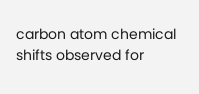carbon atom chemical shifts observed for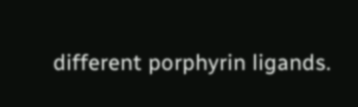different porphyrin ligands.